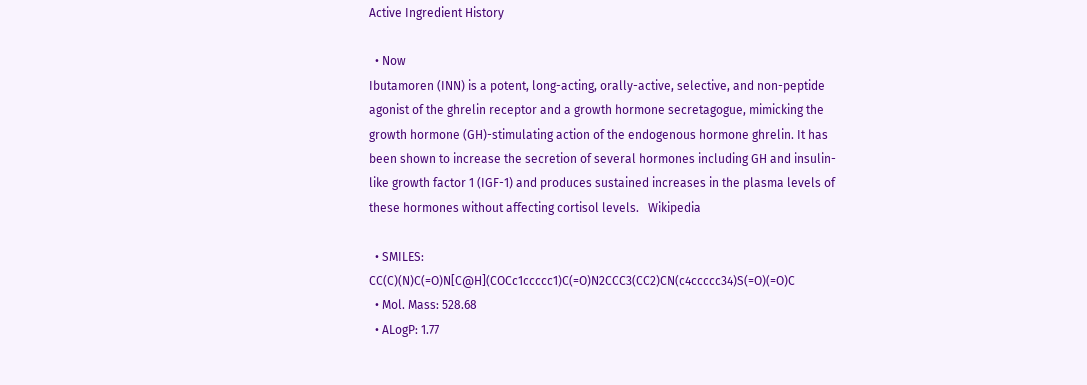Active Ingredient History

  • Now
Ibutamoren (INN) is a potent, long-acting, orally-active, selective, and non-peptide agonist of the ghrelin receptor and a growth hormone secretagogue, mimicking the growth hormone (GH)-stimulating action of the endogenous hormone ghrelin. It has been shown to increase the secretion of several hormones including GH and insulin-like growth factor 1 (IGF-1) and produces sustained increases in the plasma levels of these hormones without affecting cortisol levels.   Wikipedia

  • SMILES: CC(C)(N)C(=O)N[C@H](COCc1ccccc1)C(=O)N2CCC3(CC2)CN(c4ccccc34)S(=O)(=O)C
  • Mol. Mass: 528.68
  • ALogP: 1.77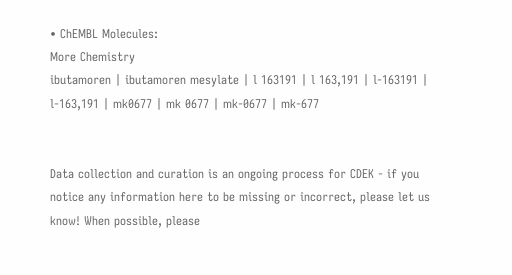• ChEMBL Molecules:
More Chemistry
ibutamoren | ibutamoren mesylate | l 163191 | l 163,191 | l-163191 | l-163,191 | mk0677 | mk 0677 | mk-0677 | mk-677


Data collection and curation is an ongoing process for CDEK - if you notice any information here to be missing or incorrect, please let us know! When possible, please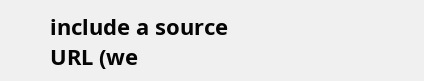include a source URL (we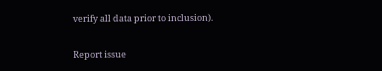verify all data prior to inclusion).

Report issue